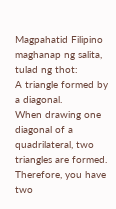Magpahatid Filipino
maghanap ng salita, tulad ng thot:
A triangle formed by a diagonal.
When drawing one diagonal of a quadrilateral, two triangles are formed. Therefore, you have two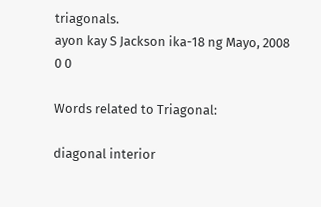triagonals.
ayon kay S Jackson ika-18 ng Mayo, 2008
0 0

Words related to Triagonal:

diagonal interior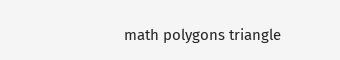math polygons triangle